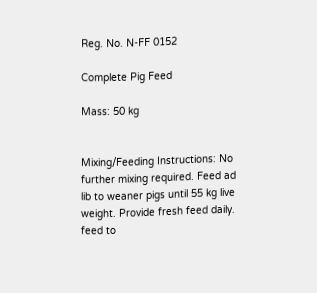Reg. No. N-FF 0152

Complete Pig Feed

Mass: 50 kg


Mixing/Feeding Instructions: No further mixing required. Feed ad lib to weaner pigs until 55 kg live weight. Provide fresh feed daily. feed to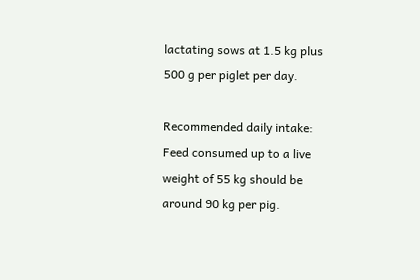lactating sows at 1.5 kg plus 500 g per piglet per day.

Recommended daily intake: Feed consumed up to a live weight of 55 kg should be around 90 kg per pig.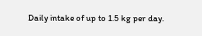Daily intake of up to 1.5 kg per day.